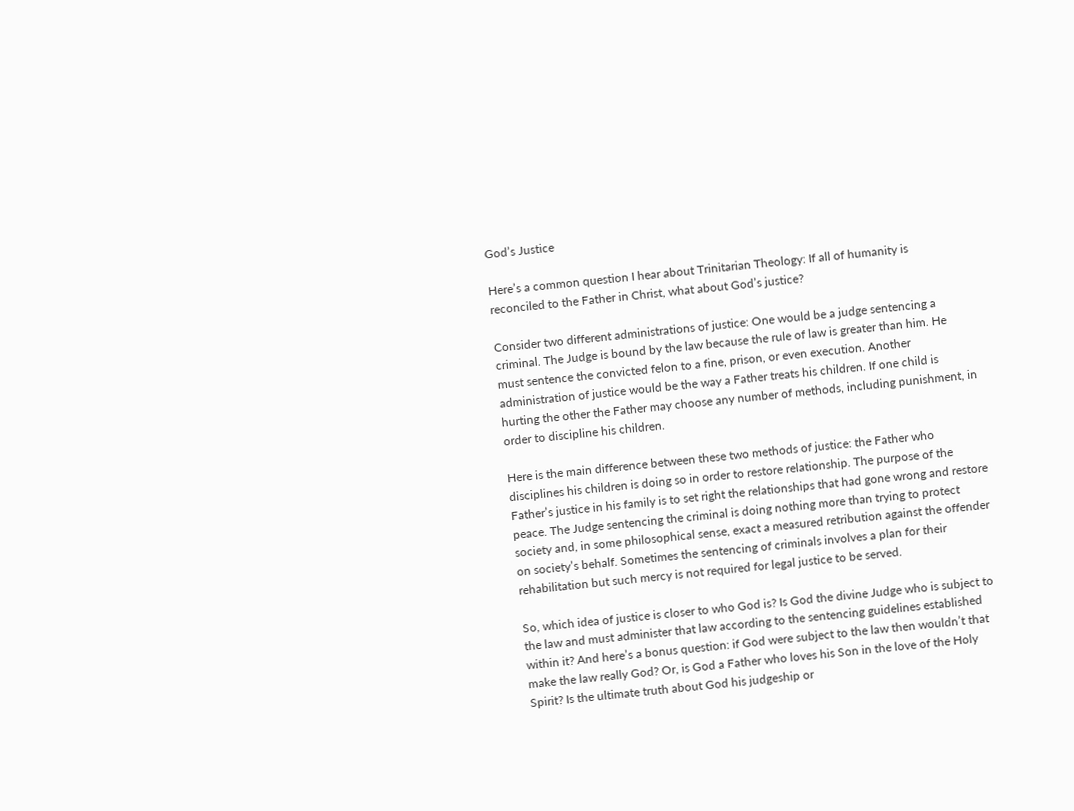God’s Justice

Here’s a common question I hear about Trinitarian Theology: If all of humanity is reconciled to the Father in Christ, what about God’s justice?

Consider two different administrations of justice: One would be a judge sentencing a criminal. The Judge is bound by the law because the rule of law is greater than him. He must sentence the convicted felon to a fine, prison, or even execution. Another administration of justice would be the way a Father treats his children. If one child is hurting the other the Father may choose any number of methods, including punishment, in order to discipline his children.

Here is the main difference between these two methods of justice: the Father who disciplines his children is doing so in order to restore relationship. The purpose of the Father’s justice in his family is to set right the relationships that had gone wrong and restore peace. The Judge sentencing the criminal is doing nothing more than trying to protect society and, in some philosophical sense, exact a measured retribution against the offender on society’s behalf. Sometimes the sentencing of criminals involves a plan for their rehabilitation but such mercy is not required for legal justice to be served.

So, which idea of justice is closer to who God is? Is God the divine Judge who is subject to the law and must administer that law according to the sentencing guidelines established within it? And here’s a bonus question: if God were subject to the law then wouldn’t that make the law really God? Or, is God a Father who loves his Son in the love of the Holy Spirit? Is the ultimate truth about God his judgeship or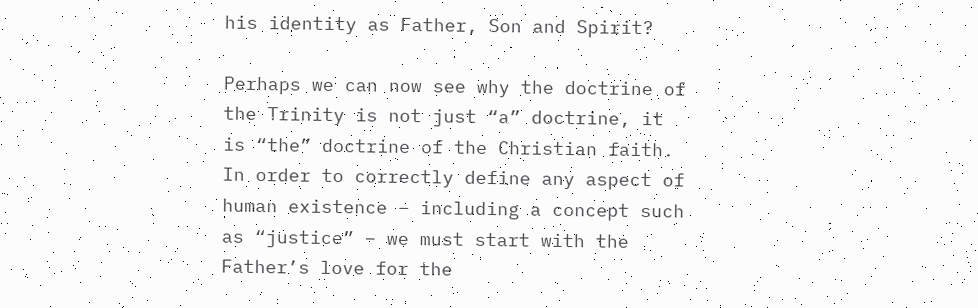his identity as Father, Son and Spirit?

Perhaps we can now see why the doctrine of the Trinity is not just “a” doctrine, it is “the” doctrine of the Christian faith. In order to correctly define any aspect of human existence – including a concept such as “justice” – we must start with the Father’s love for the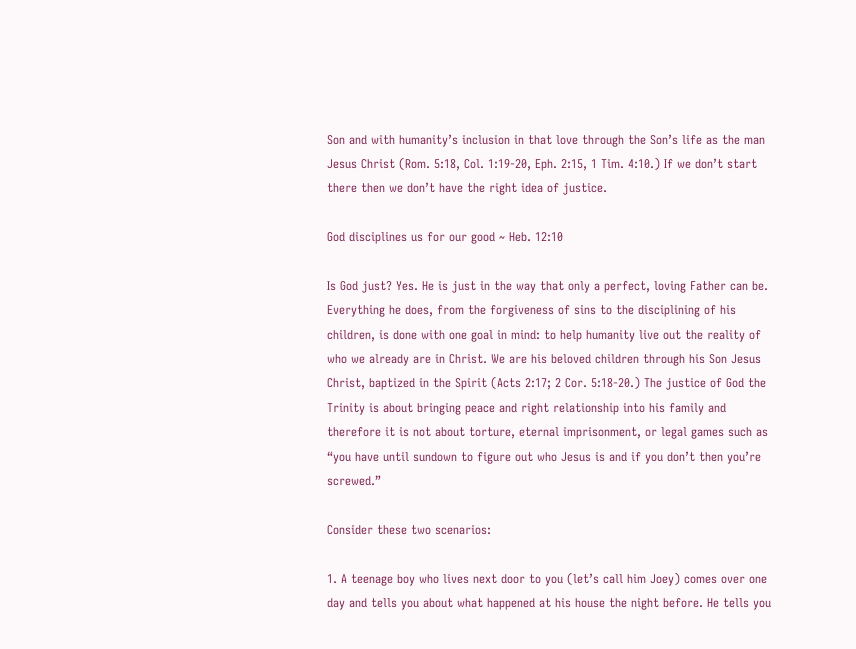Son and with humanity’s inclusion in that love through the Son’s life as the man Jesus Christ (Rom. 5:18, Col. 1:19-20, Eph. 2:15, 1 Tim. 4:10.) If we don’t start there then we don’t have the right idea of justice.

God disciplines us for our good ~ Heb. 12:10

Is God just? Yes. He is just in the way that only a perfect, loving Father can be. Everything he does, from the forgiveness of sins to the disciplining of his children, is done with one goal in mind: to help humanity live out the reality of who we already are in Christ. We are his beloved children through his Son Jesus Christ, baptized in the Spirit (Acts 2:17; 2 Cor. 5:18-20.) The justice of God the Trinity is about bringing peace and right relationship into his family and therefore it is not about torture, eternal imprisonment, or legal games such as “you have until sundown to figure out who Jesus is and if you don’t then you’re screwed.”

Consider these two scenarios:

1. A teenage boy who lives next door to you (let’s call him Joey) comes over one day and tells you about what happened at his house the night before. He tells you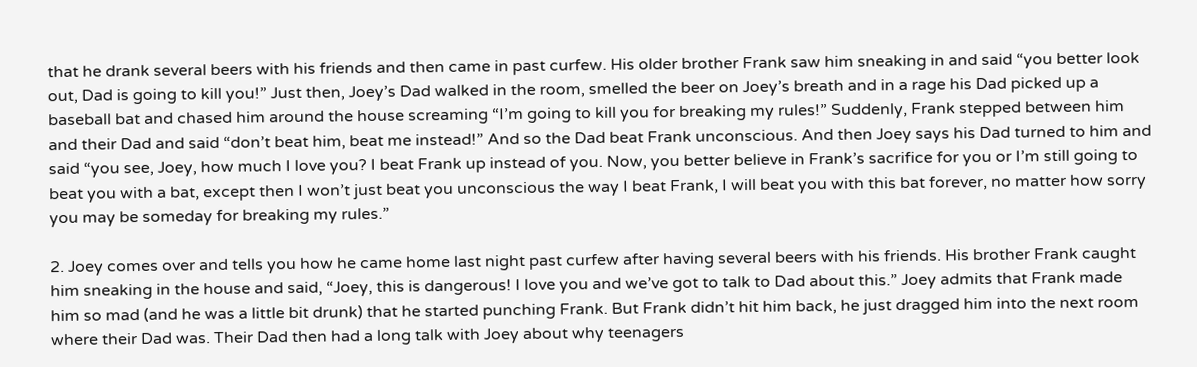that he drank several beers with his friends and then came in past curfew. His older brother Frank saw him sneaking in and said “you better look out, Dad is going to kill you!” Just then, Joey’s Dad walked in the room, smelled the beer on Joey’s breath and in a rage his Dad picked up a baseball bat and chased him around the house screaming “I’m going to kill you for breaking my rules!” Suddenly, Frank stepped between him and their Dad and said “don’t beat him, beat me instead!” And so the Dad beat Frank unconscious. And then Joey says his Dad turned to him and said “you see, Joey, how much I love you? I beat Frank up instead of you. Now, you better believe in Frank’s sacrifice for you or I’m still going to beat you with a bat, except then I won’t just beat you unconscious the way I beat Frank, I will beat you with this bat forever, no matter how sorry you may be someday for breaking my rules.”

2. Joey comes over and tells you how he came home last night past curfew after having several beers with his friends. His brother Frank caught him sneaking in the house and said, “Joey, this is dangerous! I love you and we’ve got to talk to Dad about this.” Joey admits that Frank made him so mad (and he was a little bit drunk) that he started punching Frank. But Frank didn’t hit him back, he just dragged him into the next room where their Dad was. Their Dad then had a long talk with Joey about why teenagers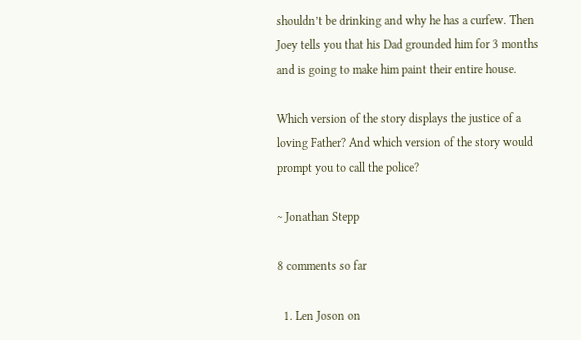shouldn’t be drinking and why he has a curfew. Then Joey tells you that his Dad grounded him for 3 months and is going to make him paint their entire house.

Which version of the story displays the justice of a loving Father? And which version of the story would prompt you to call the police?

~ Jonathan Stepp

8 comments so far

  1. Len Joson on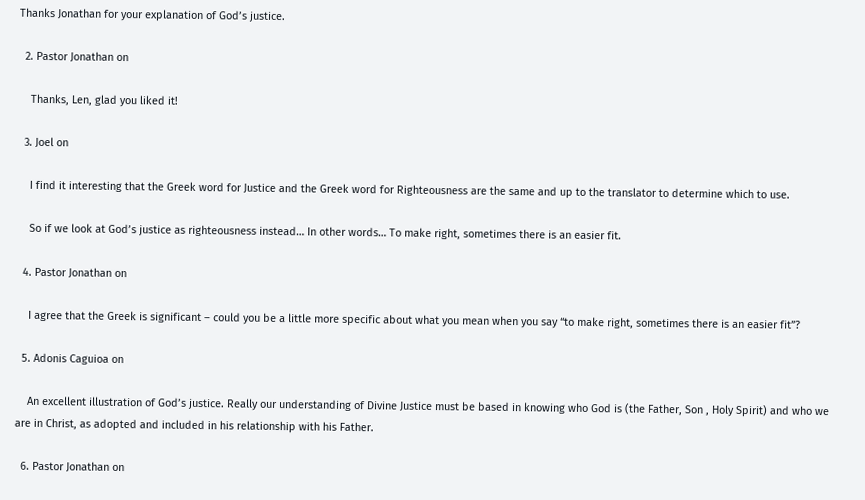Thanks Jonathan for your explanation of God’s justice.

  2. Pastor Jonathan on

    Thanks, Len, glad you liked it!

  3. Joel on

    I find it interesting that the Greek word for Justice and the Greek word for Righteousness are the same and up to the translator to determine which to use.

    So if we look at God’s justice as righteousness instead… In other words… To make right, sometimes there is an easier fit.

  4. Pastor Jonathan on

    I agree that the Greek is significant – could you be a little more specific about what you mean when you say “to make right, sometimes there is an easier fit”?

  5. Adonis Caguioa on

    An excellent illustration of God’s justice. Really our understanding of Divine Justice must be based in knowing who God is (the Father, Son , Holy Spirit) and who we are in Christ, as adopted and included in his relationship with his Father.

  6. Pastor Jonathan on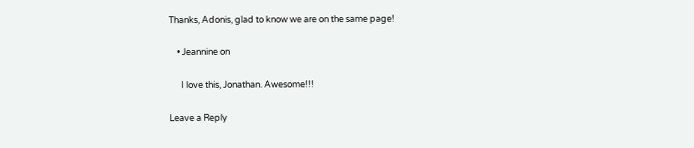Thanks, Adonis, glad to know we are on the same page!

    • Jeannine on

      I love this, Jonathan. Awesome!!!

Leave a Reply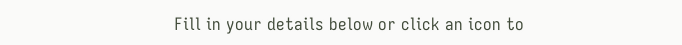Fill in your details below or click an icon to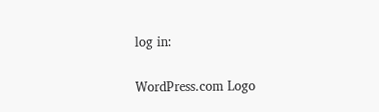log in:

WordPress.com Logo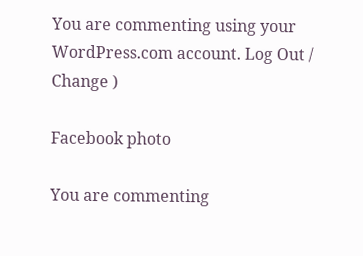You are commenting using your WordPress.com account. Log Out /  Change )

Facebook photo

You are commenting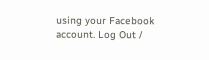using your Facebook account. Log Out /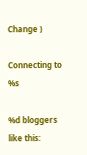Change )

Connecting to %s

%d bloggers like this: